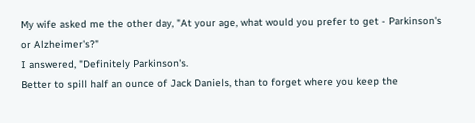My wife asked me the other day, "At your age, what would you prefer to get - Parkinson's or Alzheimer's?"
I answered, "Definitely Parkinson's.
Better to spill half an ounce of Jack Daniels, than to forget where you keep the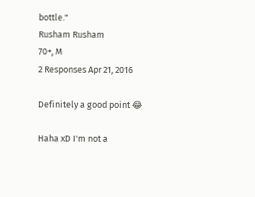bottle."
Rusham Rusham
70+, M
2 Responses Apr 21, 2016

Definitely a good point 😂

Haha xD I'm not a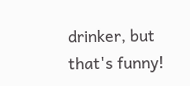drinker, but that's funny!